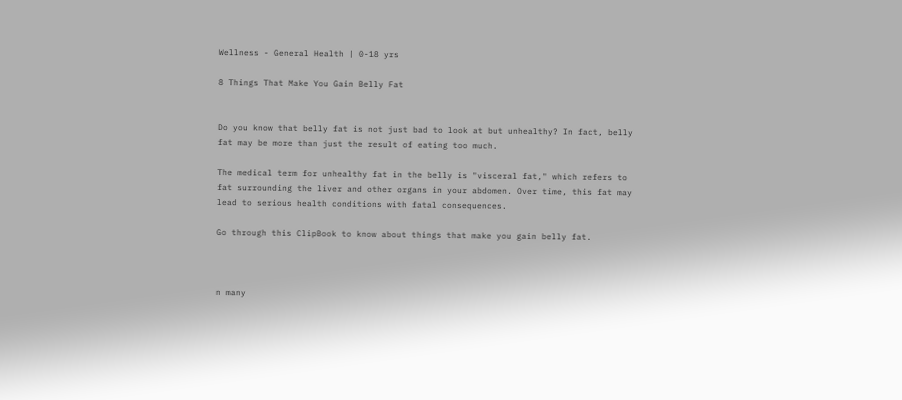Wellness - General Health | 0-18 yrs

8 Things That Make You Gain Belly Fat


Do you know that belly fat is not just bad to look at but unhealthy? In fact, belly fat may be more than just the result of eating too much.

The medical term for unhealthy fat in the belly is "visceral fat," which refers to fat surrounding the liver and other organs in your abdomen. Over time, this fat may lead to serious health conditions with fatal consequences.

Go through this ClipBook to know about things that make you gain belly fat.



n many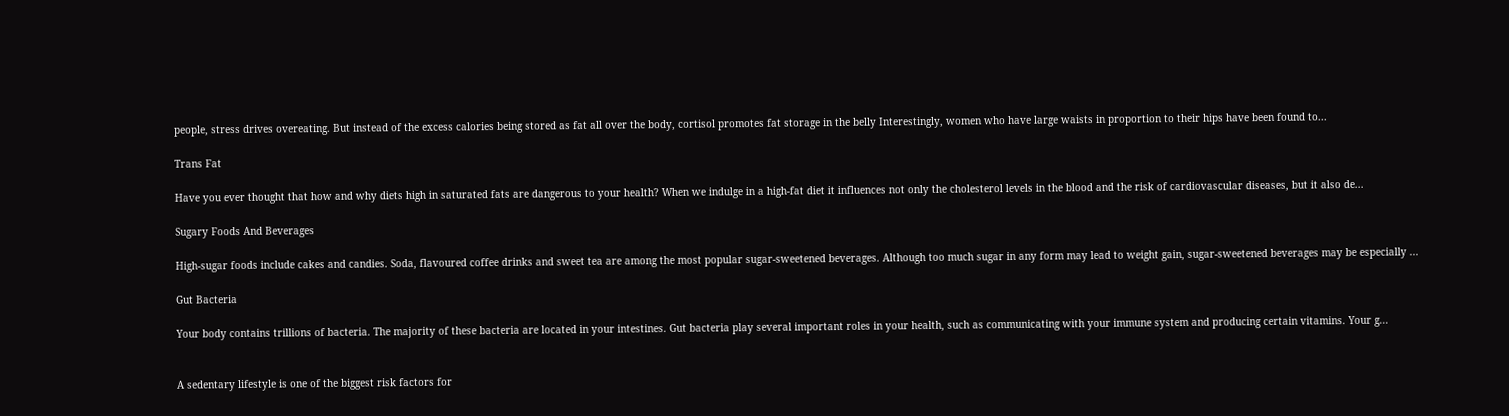people, stress drives overeating. But instead of the excess calories being stored as fat all over the body, cortisol promotes fat storage in the belly Interestingly, women who have large waists in proportion to their hips have been found to...

Trans Fat

Have you ever thought that how and why diets high in saturated fats are dangerous to your health? When we indulge in a high-fat diet it influences not only the cholesterol levels in the blood and the risk of cardiovascular diseases, but it also de...

Sugary Foods And Beverages

High-sugar foods include cakes and candies. Soda, flavoured coffee drinks and sweet tea are among the most popular sugar-sweetened beverages. Although too much sugar in any form may lead to weight gain, sugar-sweetened beverages may be especially ...

Gut Bacteria

Your body contains trillions of bacteria. The majority of these bacteria are located in your intestines. Gut bacteria play several important roles in your health, such as communicating with your immune system and producing certain vitamins. Your g...


A sedentary lifestyle is one of the biggest risk factors for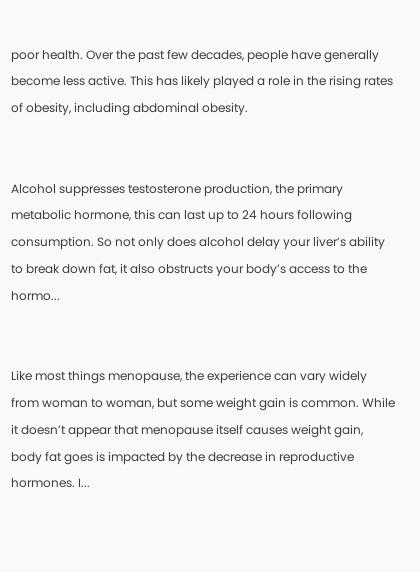poor health. Over the past few decades, people have generally become less active. This has likely played a role in the rising rates of obesity, including abdominal obesity.


Alcohol suppresses testosterone production, the primary metabolic hormone, this can last up to 24 hours following consumption. So not only does alcohol delay your liver’s ability to break down fat, it also obstructs your body’s access to the hormo...


Like most things menopause, the experience can vary widely from woman to woman, but some weight gain is common. While it doesn’t appear that menopause itself causes weight gain, body fat goes is impacted by the decrease in reproductive hormones. I...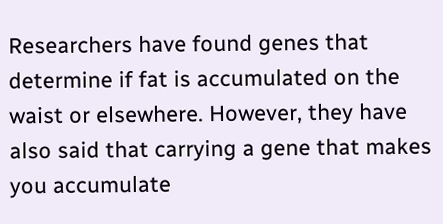Researchers have found genes that determine if fat is accumulated on the waist or elsewhere. However, they have also said that carrying a gene that makes you accumulate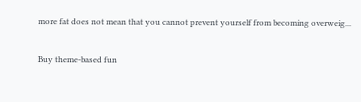more fat does not mean that you cannot prevent yourself from becoming overweig...

Buy theme-based fun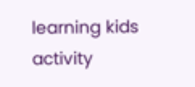learning kids activity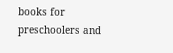books for preschoolers and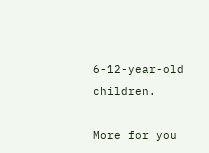6-12-year-old children.

More for you